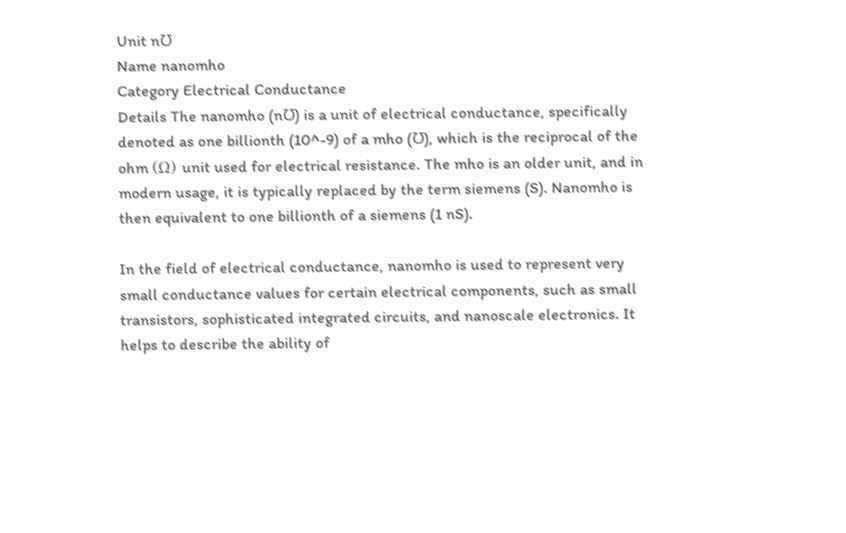Unit n℧
Name nanomho
Category Electrical Conductance
Details The nanomho (n℧) is a unit of electrical conductance, specifically denoted as one billionth (10^-9) of a mho (℧), which is the reciprocal of the ohm (Ω) unit used for electrical resistance. The mho is an older unit, and in modern usage, it is typically replaced by the term siemens (S). Nanomho is then equivalent to one billionth of a siemens (1 nS).

In the field of electrical conductance, nanomho is used to represent very small conductance values for certain electrical components, such as small transistors, sophisticated integrated circuits, and nanoscale electronics. It helps to describe the ability of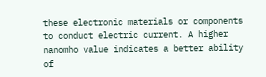these electronic materials or components to conduct electric current. A higher nanomho value indicates a better ability of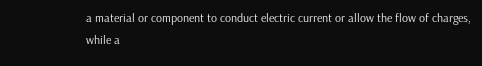a material or component to conduct electric current or allow the flow of charges, while a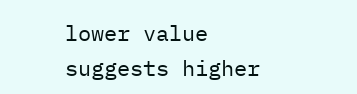lower value suggests higher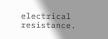electrical resistance.